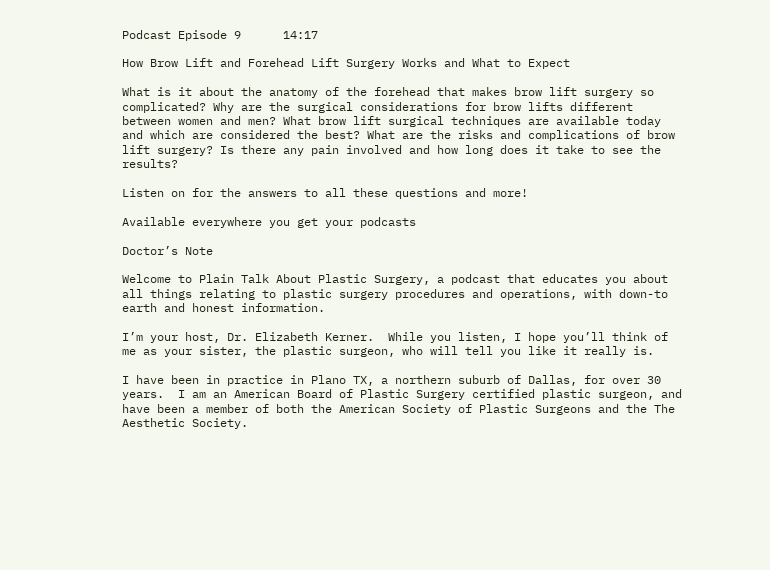Podcast Episode 9      14:17

How Brow Lift and Forehead Lift Surgery Works and What to Expect

What is it about the anatomy of the forehead that makes brow lift surgery so complicated? Why are the surgical considerations for brow lifts different between women and men? What brow lift surgical techniques are available today and which are considered the best? What are the risks and complications of brow lift surgery? Is there any pain involved and how long does it take to see the results?

Listen on for the answers to all these questions and more!

Available everywhere you get your podcasts

Doctor’s Note

Welcome to Plain Talk About Plastic Surgery, a podcast that educates you about all things relating to plastic surgery procedures and operations, with down-to earth and honest information.

I’m your host, Dr. Elizabeth Kerner.  While you listen, I hope you’ll think of me as your sister, the plastic surgeon, who will tell you like it really is.

I have been in practice in Plano TX, a northern suburb of Dallas, for over 30 years.  I am an American Board of Plastic Surgery certified plastic surgeon, and have been a member of both the American Society of Plastic Surgeons and the The Aesthetic Society.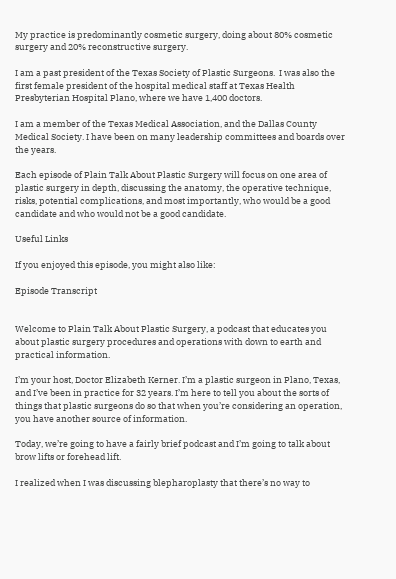My practice is predominantly cosmetic surgery, doing about 80% cosmetic surgery and 20% reconstructive surgery.

I am a past president of the Texas Society of Plastic Surgeons.  I was also the first female president of the hospital medical staff at Texas Health Presbyterian Hospital Plano, where we have 1,400 doctors.

I am a member of the Texas Medical Association, and the Dallas County Medical Society. I have been on many leadership committees and boards over the years.

Each episode of Plain Talk About Plastic Surgery will focus on one area of plastic surgery in depth, discussing the anatomy, the operative technique, risks, potential complications, and most importantly, who would be a good candidate and who would not be a good candidate.

Useful Links

If you enjoyed this episode, you might also like:

Episode Transcript


Welcome to Plain Talk About Plastic Surgery, a podcast that educates you about plastic surgery procedures and operations with down to earth and practical information.

I’m your host, Doctor Elizabeth Kerner. I’m a plastic surgeon in Plano, Texas, and I’ve been in practice for 32 years. I’m here to tell you about the sorts of things that plastic surgeons do so that when you’re considering an operation, you have another source of information.

Today, we’re going to have a fairly brief podcast and I’m going to talk about brow lifts or forehead lift.

I realized when I was discussing blepharoplasty that there’s no way to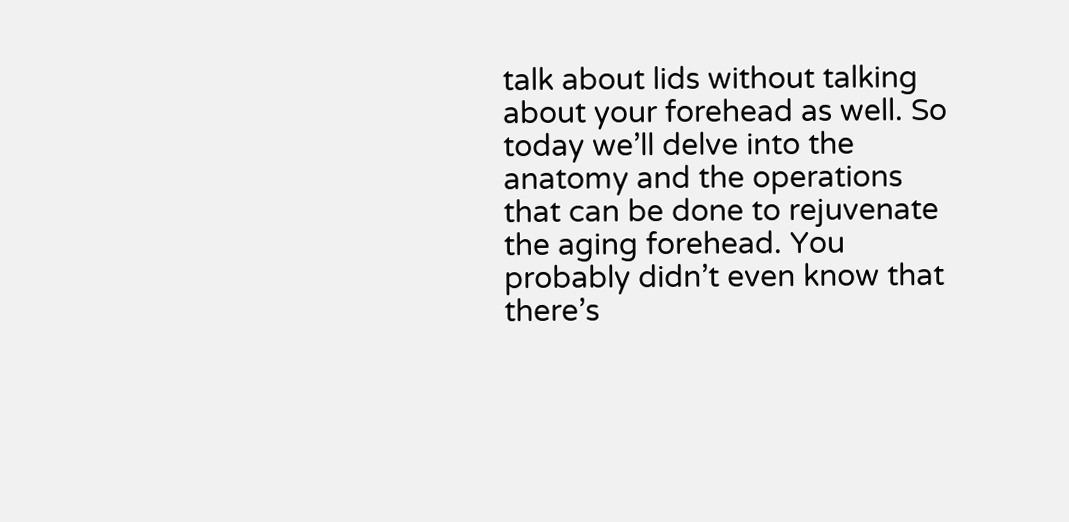talk about lids without talking about your forehead as well. So today we’ll delve into the anatomy and the operations that can be done to rejuvenate the aging forehead. You probably didn’t even know that there’s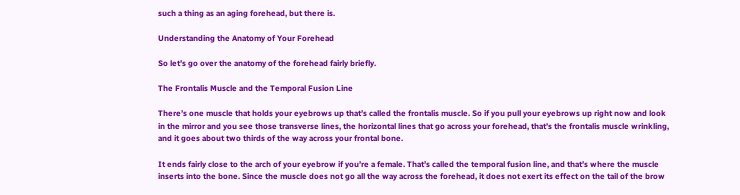such a thing as an aging forehead, but there is.

Understanding the Anatomy of Your Forehead

So let’s go over the anatomy of the forehead fairly briefly.

The Frontalis Muscle and the Temporal Fusion Line

There’s one muscle that holds your eyebrows up that’s called the frontalis muscle. So if you pull your eyebrows up right now and look in the mirror and you see those transverse lines, the horizontal lines that go across your forehead, that’s the frontalis muscle wrinkling, and it goes about two thirds of the way across your frontal bone.

It ends fairly close to the arch of your eyebrow if you’re a female. That’s called the temporal fusion line, and that’s where the muscle inserts into the bone. Since the muscle does not go all the way across the forehead, it does not exert its effect on the tail of the brow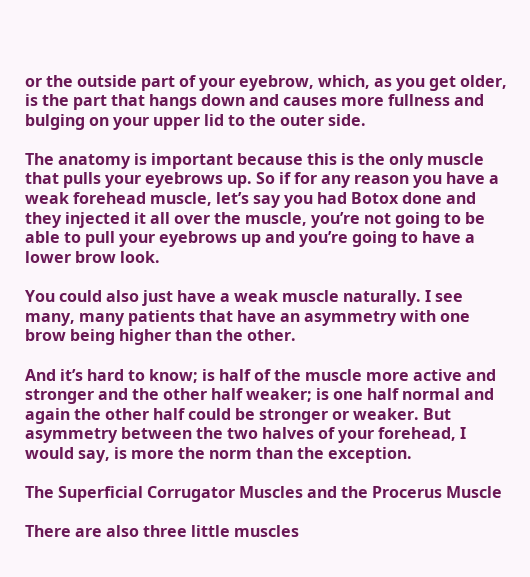or the outside part of your eyebrow, which, as you get older, is the part that hangs down and causes more fullness and bulging on your upper lid to the outer side.

The anatomy is important because this is the only muscle that pulls your eyebrows up. So if for any reason you have a weak forehead muscle, let’s say you had Botox done and they injected it all over the muscle, you’re not going to be able to pull your eyebrows up and you’re going to have a lower brow look.

You could also just have a weak muscle naturally. I see many, many patients that have an asymmetry with one brow being higher than the other.

And it’s hard to know; is half of the muscle more active and stronger and the other half weaker; is one half normal and again the other half could be stronger or weaker. But asymmetry between the two halves of your forehead, I would say, is more the norm than the exception.

The Superficial Corrugator Muscles and the Procerus Muscle

There are also three little muscles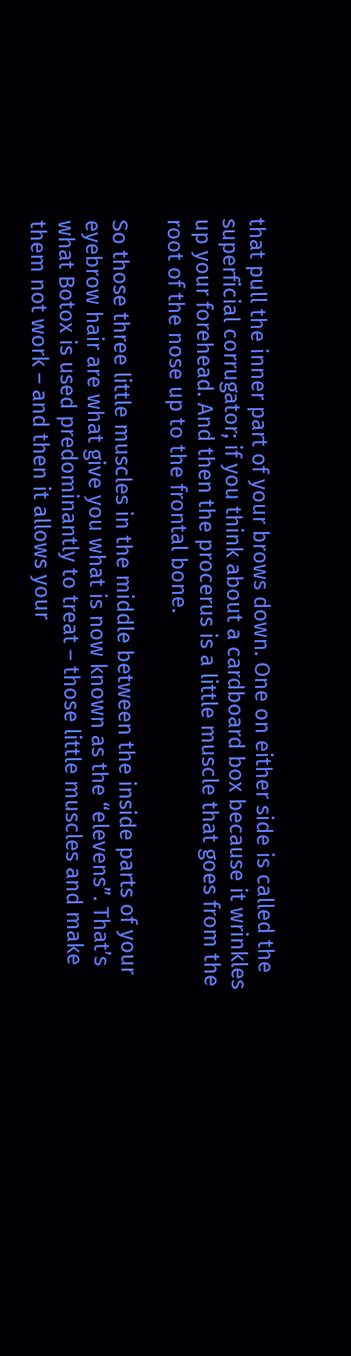that pull the inner part of your brows down. One on either side is called the superficial corrugator; if you think about a cardboard box because it wrinkles up your forehead. And then the procerus is a little muscle that goes from the root of the nose up to the frontal bone.

So those three little muscles in the middle between the inside parts of your eyebrow hair are what give you what is now known as the “elevens”. That’s what Botox is used predominantly to treat – those little muscles and make them not work – and then it allows your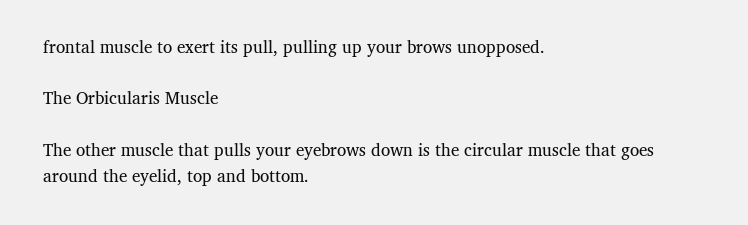frontal muscle to exert its pull, pulling up your brows unopposed.

The Orbicularis Muscle

The other muscle that pulls your eyebrows down is the circular muscle that goes around the eyelid, top and bottom.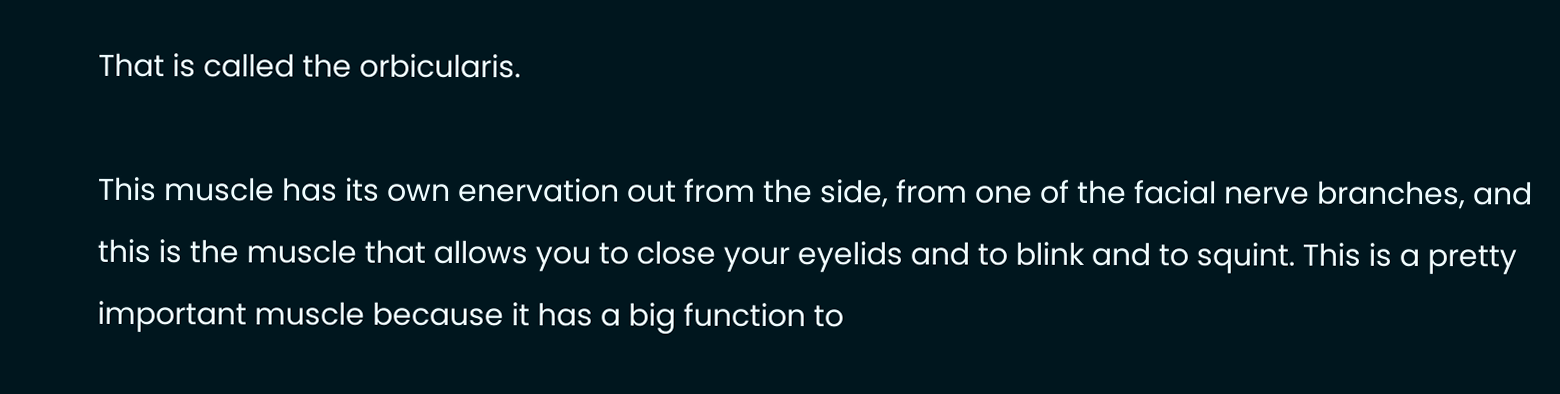That is called the orbicularis.

This muscle has its own enervation out from the side, from one of the facial nerve branches, and this is the muscle that allows you to close your eyelids and to blink and to squint. This is a pretty important muscle because it has a big function to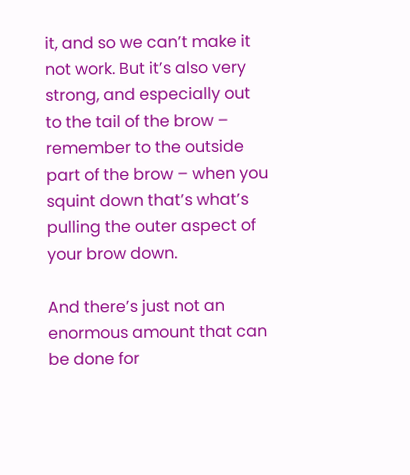it, and so we can’t make it not work. But it’s also very strong, and especially out to the tail of the brow – remember to the outside part of the brow – when you squint down that’s what’s pulling the outer aspect of your brow down.

And there’s just not an enormous amount that can be done for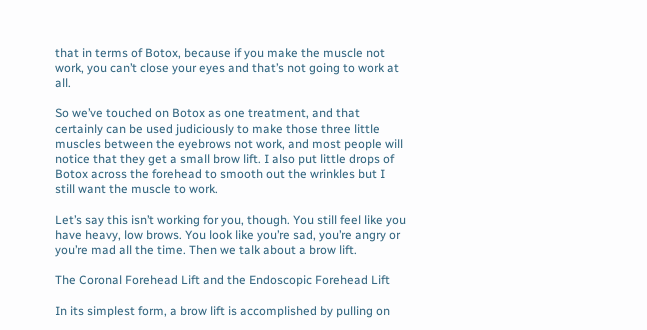that in terms of Botox, because if you make the muscle not work, you can’t close your eyes and that’s not going to work at all.

So we’ve touched on Botox as one treatment, and that certainly can be used judiciously to make those three little muscles between the eyebrows not work, and most people will notice that they get a small brow lift. I also put little drops of Botox across the forehead to smooth out the wrinkles but I still want the muscle to work.

Let’s say this isn’t working for you, though. You still feel like you have heavy, low brows. You look like you’re sad, you’re angry or you’re mad all the time. Then we talk about a brow lift.

The Coronal Forehead Lift and the Endoscopic Forehead Lift

In its simplest form, a brow lift is accomplished by pulling on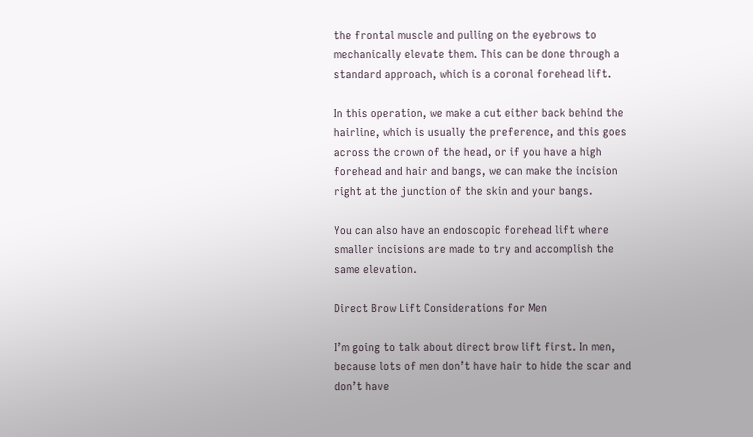the frontal muscle and pulling on the eyebrows to mechanically elevate them. This can be done through a standard approach, which is a coronal forehead lift.

In this operation, we make a cut either back behind the hairline, which is usually the preference, and this goes across the crown of the head, or if you have a high forehead and hair and bangs, we can make the incision right at the junction of the skin and your bangs.

You can also have an endoscopic forehead lift where smaller incisions are made to try and accomplish the same elevation.

Direct Brow Lift Considerations for Men

I’m going to talk about direct brow lift first. In men, because lots of men don’t have hair to hide the scar and don’t have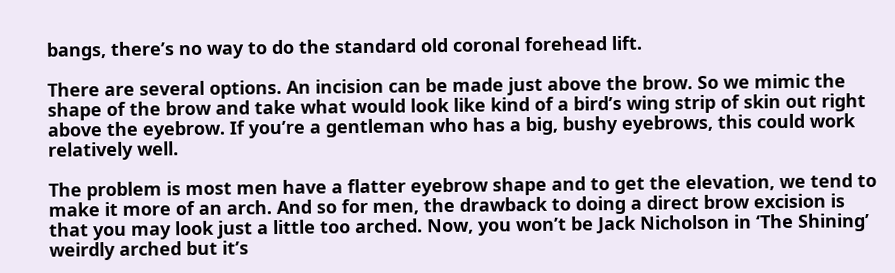bangs, there’s no way to do the standard old coronal forehead lift.

There are several options. An incision can be made just above the brow. So we mimic the shape of the brow and take what would look like kind of a bird’s wing strip of skin out right above the eyebrow. If you’re a gentleman who has a big, bushy eyebrows, this could work relatively well.

The problem is most men have a flatter eyebrow shape and to get the elevation, we tend to make it more of an arch. And so for men, the drawback to doing a direct brow excision is that you may look just a little too arched. Now, you won’t be Jack Nicholson in ‘The Shining’ weirdly arched but it’s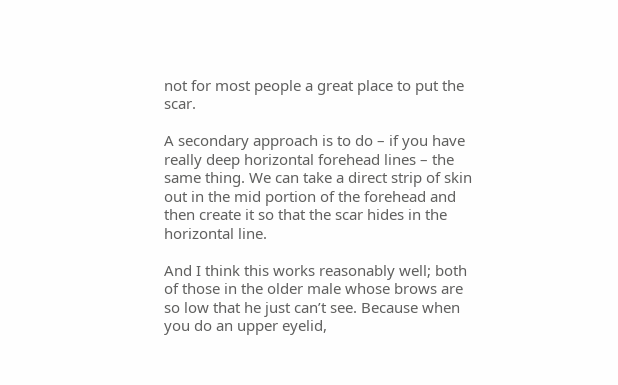not for most people a great place to put the scar.

A secondary approach is to do – if you have really deep horizontal forehead lines – the same thing. We can take a direct strip of skin out in the mid portion of the forehead and then create it so that the scar hides in the horizontal line.

And I think this works reasonably well; both of those in the older male whose brows are so low that he just can’t see. Because when you do an upper eyelid,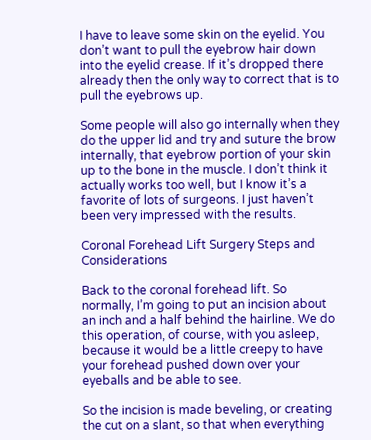I have to leave some skin on the eyelid. You don’t want to pull the eyebrow hair down into the eyelid crease. If it’s dropped there already then the only way to correct that is to pull the eyebrows up.

Some people will also go internally when they do the upper lid and try and suture the brow internally, that eyebrow portion of your skin up to the bone in the muscle. I don’t think it actually works too well, but I know it’s a favorite of lots of surgeons. I just haven’t been very impressed with the results.

Coronal Forehead Lift Surgery Steps and Considerations

Back to the coronal forehead lift. So normally, I’m going to put an incision about an inch and a half behind the hairline. We do this operation, of course, with you asleep, because it would be a little creepy to have your forehead pushed down over your eyeballs and be able to see.

So the incision is made beveling, or creating the cut on a slant, so that when everything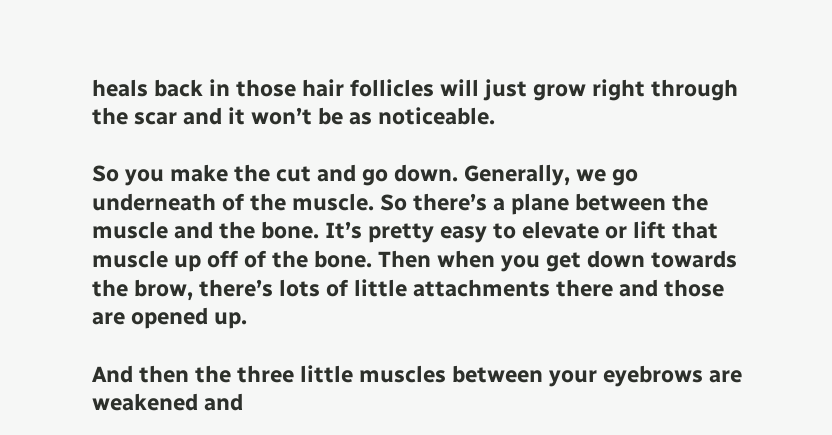heals back in those hair follicles will just grow right through the scar and it won’t be as noticeable.

So you make the cut and go down. Generally, we go underneath of the muscle. So there’s a plane between the muscle and the bone. It’s pretty easy to elevate or lift that muscle up off of the bone. Then when you get down towards the brow, there’s lots of little attachments there and those are opened up.

And then the three little muscles between your eyebrows are weakened and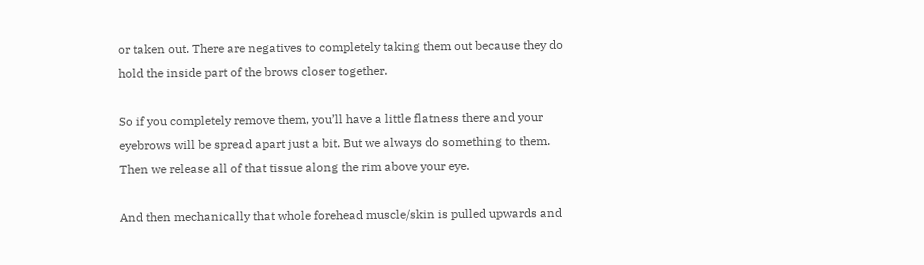or taken out. There are negatives to completely taking them out because they do hold the inside part of the brows closer together.

So if you completely remove them, you’ll have a little flatness there and your eyebrows will be spread apart just a bit. But we always do something to them. Then we release all of that tissue along the rim above your eye.

And then mechanically that whole forehead muscle/skin is pulled upwards and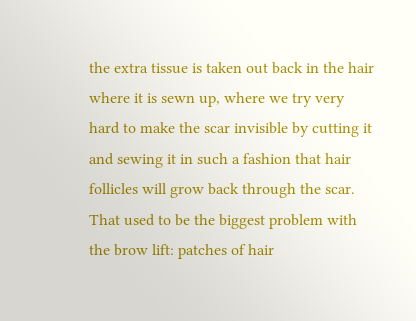the extra tissue is taken out back in the hair where it is sewn up, where we try very hard to make the scar invisible by cutting it and sewing it in such a fashion that hair follicles will grow back through the scar. That used to be the biggest problem with the brow lift: patches of hair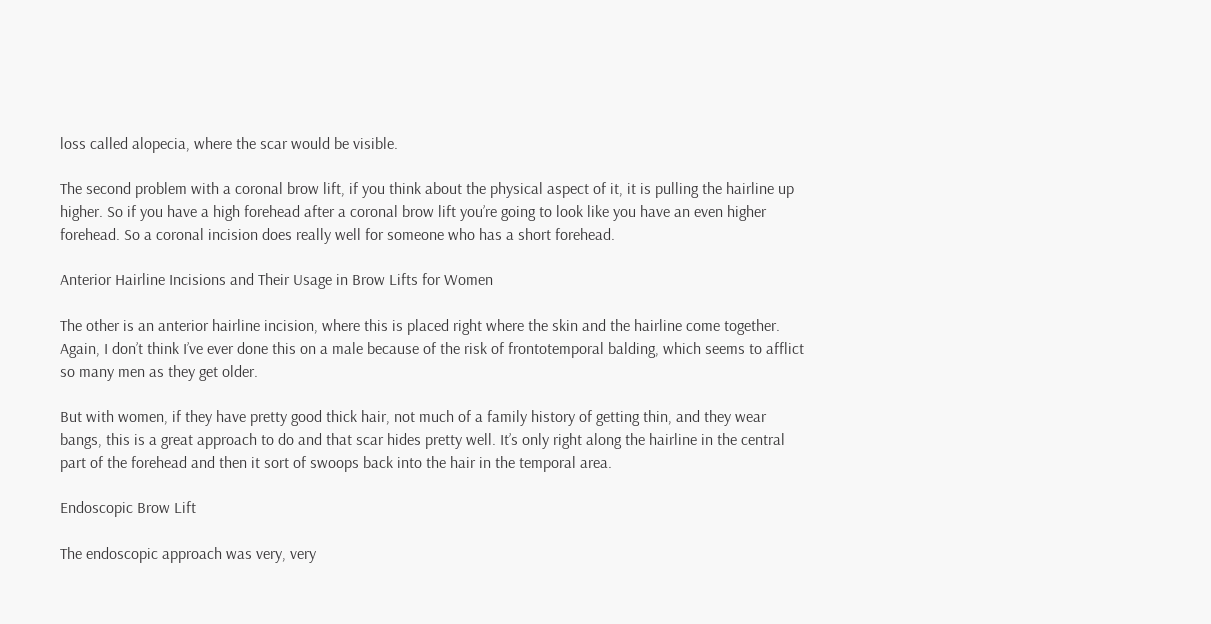loss called alopecia, where the scar would be visible.

The second problem with a coronal brow lift, if you think about the physical aspect of it, it is pulling the hairline up higher. So if you have a high forehead after a coronal brow lift you’re going to look like you have an even higher forehead. So a coronal incision does really well for someone who has a short forehead.

Anterior Hairline Incisions and Their Usage in Brow Lifts for Women

The other is an anterior hairline incision, where this is placed right where the skin and the hairline come together. Again, I don’t think I’ve ever done this on a male because of the risk of frontotemporal balding, which seems to afflict so many men as they get older.

But with women, if they have pretty good thick hair, not much of a family history of getting thin, and they wear bangs, this is a great approach to do and that scar hides pretty well. It’s only right along the hairline in the central part of the forehead and then it sort of swoops back into the hair in the temporal area.

Endoscopic Brow Lift

The endoscopic approach was very, very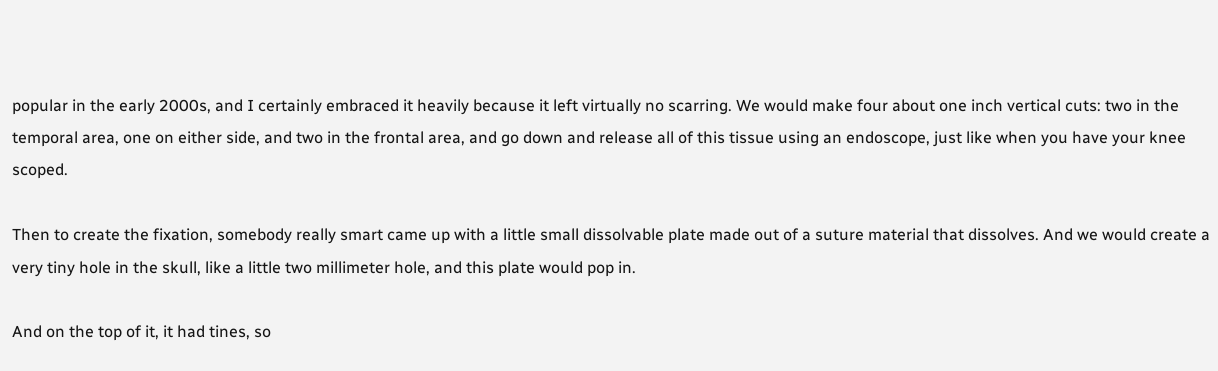popular in the early 2000s, and I certainly embraced it heavily because it left virtually no scarring. We would make four about one inch vertical cuts: two in the temporal area, one on either side, and two in the frontal area, and go down and release all of this tissue using an endoscope, just like when you have your knee scoped.

Then to create the fixation, somebody really smart came up with a little small dissolvable plate made out of a suture material that dissolves. And we would create a very tiny hole in the skull, like a little two millimeter hole, and this plate would pop in.

And on the top of it, it had tines, so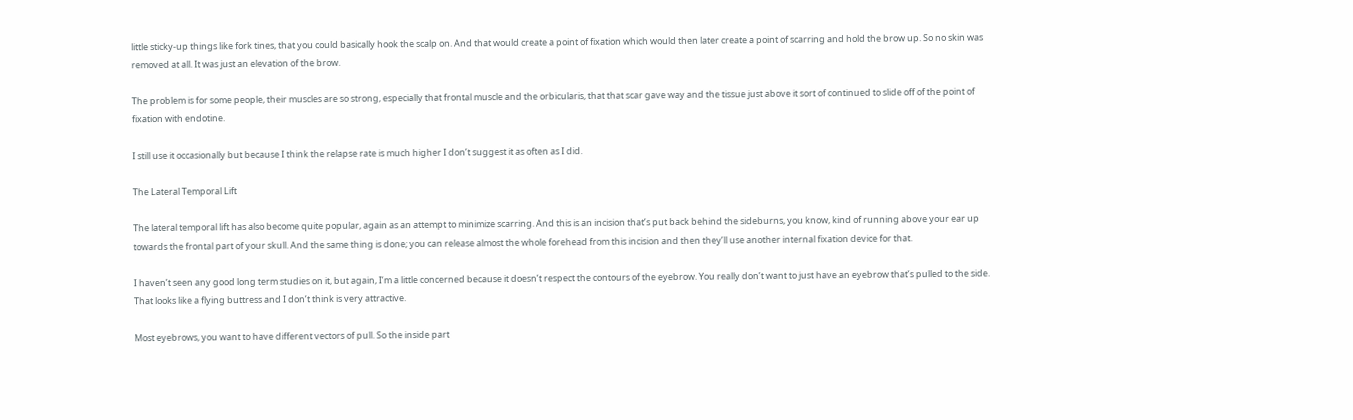little sticky-up things like fork tines, that you could basically hook the scalp on. And that would create a point of fixation which would then later create a point of scarring and hold the brow up. So no skin was removed at all. It was just an elevation of the brow.

The problem is for some people, their muscles are so strong, especially that frontal muscle and the orbicularis, that that scar gave way and the tissue just above it sort of continued to slide off of the point of fixation with endotine.

I still use it occasionally but because I think the relapse rate is much higher I don’t suggest it as often as I did.

The Lateral Temporal Lift

The lateral temporal lift has also become quite popular, again as an attempt to minimize scarring. And this is an incision that’s put back behind the sideburns, you know, kind of running above your ear up towards the frontal part of your skull. And the same thing is done; you can release almost the whole forehead from this incision and then they’ll use another internal fixation device for that.

I haven’t seen any good long term studies on it, but again, I’m a little concerned because it doesn’t respect the contours of the eyebrow. You really don’t want to just have an eyebrow that’s pulled to the side. That looks like a flying buttress and I don’t think is very attractive.

Most eyebrows, you want to have different vectors of pull. So the inside part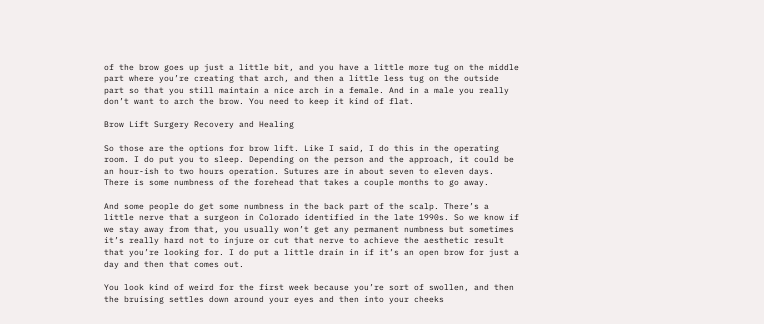of the brow goes up just a little bit, and you have a little more tug on the middle part where you’re creating that arch, and then a little less tug on the outside part so that you still maintain a nice arch in a female. And in a male you really don’t want to arch the brow. You need to keep it kind of flat.

Brow Lift Surgery Recovery and Healing

So those are the options for brow lift. Like I said, I do this in the operating room. I do put you to sleep. Depending on the person and the approach, it could be an hour-ish to two hours operation. Sutures are in about seven to eleven days. There is some numbness of the forehead that takes a couple months to go away.

And some people do get some numbness in the back part of the scalp. There’s a little nerve that a surgeon in Colorado identified in the late 1990s. So we know if we stay away from that, you usually won’t get any permanent numbness but sometimes it’s really hard not to injure or cut that nerve to achieve the aesthetic result that you’re looking for. I do put a little drain in if it’s an open brow for just a day and then that comes out.

You look kind of weird for the first week because you’re sort of swollen, and then the bruising settles down around your eyes and then into your cheeks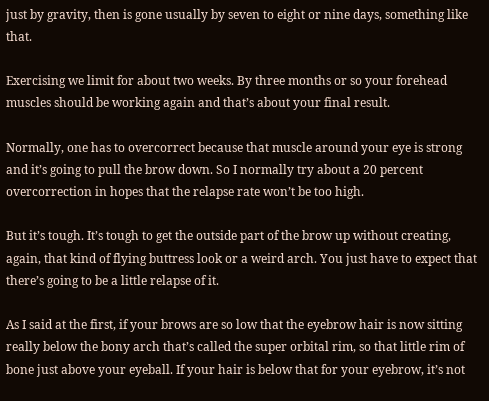just by gravity, then is gone usually by seven to eight or nine days, something like that.

Exercising we limit for about two weeks. By three months or so your forehead muscles should be working again and that’s about your final result.

Normally, one has to overcorrect because that muscle around your eye is strong and it’s going to pull the brow down. So I normally try about a 20 percent overcorrection in hopes that the relapse rate won’t be too high.

But it’s tough. It’s tough to get the outside part of the brow up without creating, again, that kind of flying buttress look or a weird arch. You just have to expect that there’s going to be a little relapse of it.

As I said at the first, if your brows are so low that the eyebrow hair is now sitting really below the bony arch that’s called the super orbital rim, so that little rim of bone just above your eyeball. If your hair is below that for your eyebrow, it’s not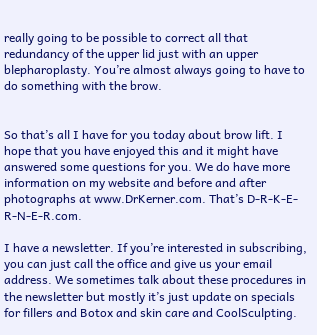really going to be possible to correct all that redundancy of the upper lid just with an upper blepharoplasty. You’re almost always going to have to do something with the brow.


So that’s all I have for you today about brow lift. I hope that you have enjoyed this and it might have answered some questions for you. We do have more information on my website and before and after photographs at www.DrKerner.com. That’s D-R-K-E-R-N-E-R.com.

I have a newsletter. If you’re interested in subscribing, you can just call the office and give us your email address. We sometimes talk about these procedures in the newsletter but mostly it’s just update on specials for fillers and Botox and skin care and CoolSculpting.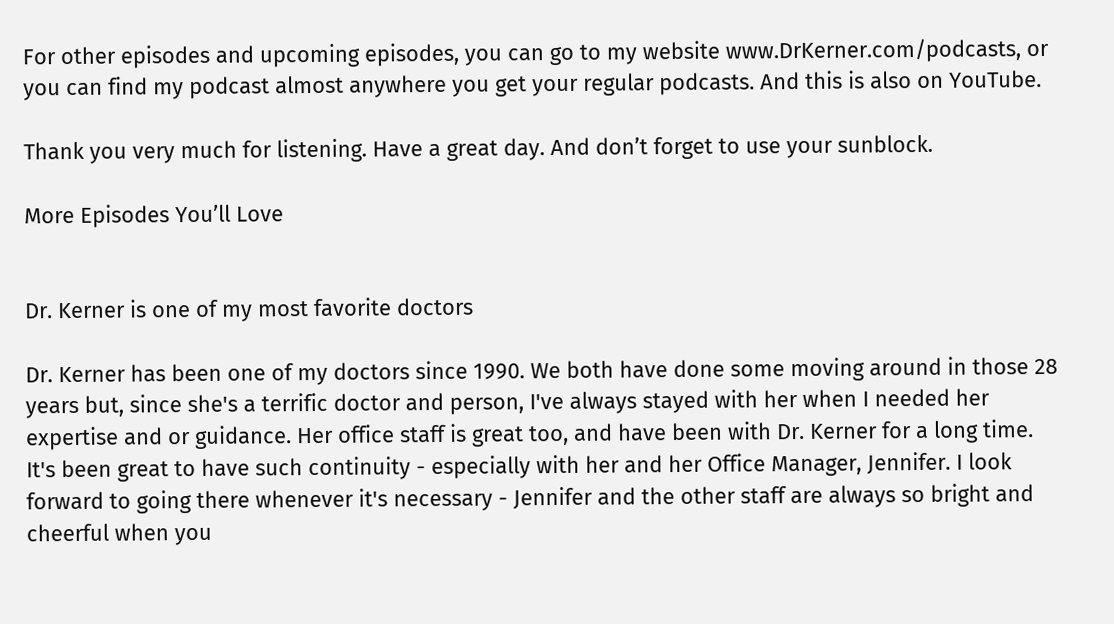For other episodes and upcoming episodes, you can go to my website www.DrKerner.com/podcasts, or you can find my podcast almost anywhere you get your regular podcasts. And this is also on YouTube.

Thank you very much for listening. Have a great day. And don’t forget to use your sunblock.

More Episodes You’ll Love


Dr. Kerner is one of my most favorite doctors

Dr. Kerner has been one of my doctors since 1990. We both have done some moving around in those 28 years but, since she's a terrific doctor and person, I've always stayed with her when I needed her expertise and or guidance. Her office staff is great too, and have been with Dr. Kerner for a long time. It's been great to have such continuity - especially with her and her Office Manager, Jennifer. I look forward to going there whenever it's necessary - Jennifer and the other staff are always so bright and cheerful when you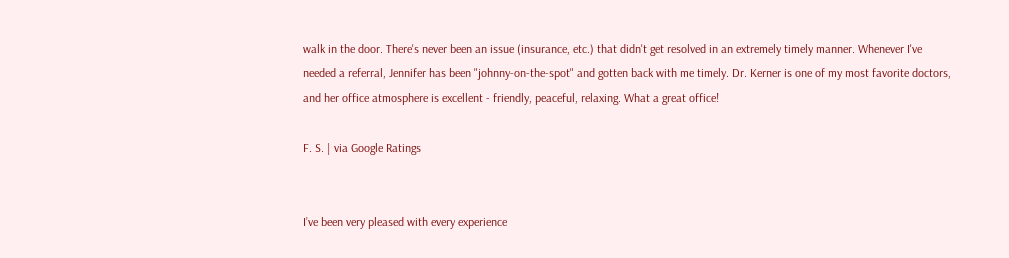walk in the door. There's never been an issue (insurance, etc.) that didn't get resolved in an extremely timely manner. Whenever I've needed a referral, Jennifer has been "johnny-on-the-spot" and gotten back with me timely. Dr. Kerner is one of my most favorite doctors, and her office atmosphere is excellent - friendly, peaceful, relaxing. What a great office!

F. S. | via Google Ratings


I’ve been very pleased with every experience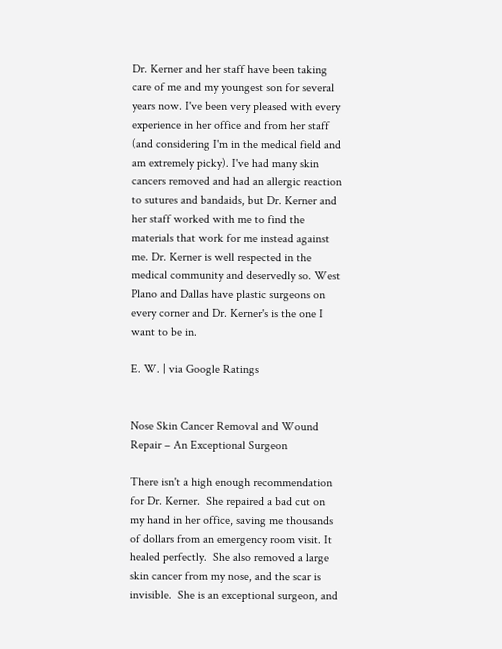Dr. Kerner and her staff have been taking care of me and my youngest son for several years now. I've been very pleased with every experience in her office and from her staff (and considering I'm in the medical field and am extremely picky). I've had many skin cancers removed and had an allergic reaction to sutures and bandaids, but Dr. Kerner and her staff worked with me to find the materials that work for me instead against me. Dr. Kerner is well respected in the medical community and deservedly so. West Plano and Dallas have plastic surgeons on every corner and Dr. Kerner's is the one I want to be in.

E. W. | via Google Ratings


Nose Skin Cancer Removal and Wound Repair – An Exceptional Surgeon

There isn't a high enough recommendation for Dr. Kerner.  She repaired a bad cut on my hand in her office, saving me thousands of dollars from an emergency room visit. It healed perfectly.  She also removed a large skin cancer from my nose, and the scar is invisible.  She is an exceptional surgeon, and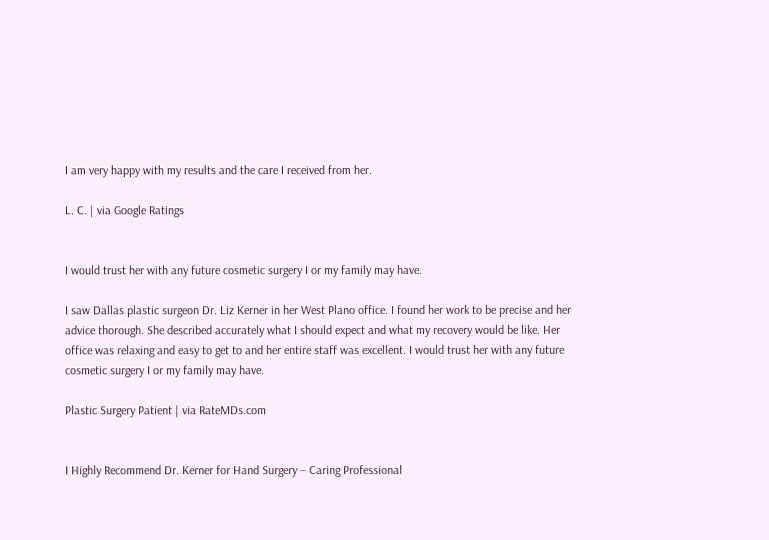I am very happy with my results and the care I received from her.

L. C. | via Google Ratings


I would trust her with any future cosmetic surgery I or my family may have.

I saw Dallas plastic surgeon Dr. Liz Kerner in her West Plano office. I found her work to be precise and her advice thorough. She described accurately what I should expect and what my recovery would be like. Her office was relaxing and easy to get to and her entire staff was excellent. I would trust her with any future cosmetic surgery I or my family may have.

Plastic Surgery Patient | via RateMDs.com


I Highly Recommend Dr. Kerner for Hand Surgery – Caring Professional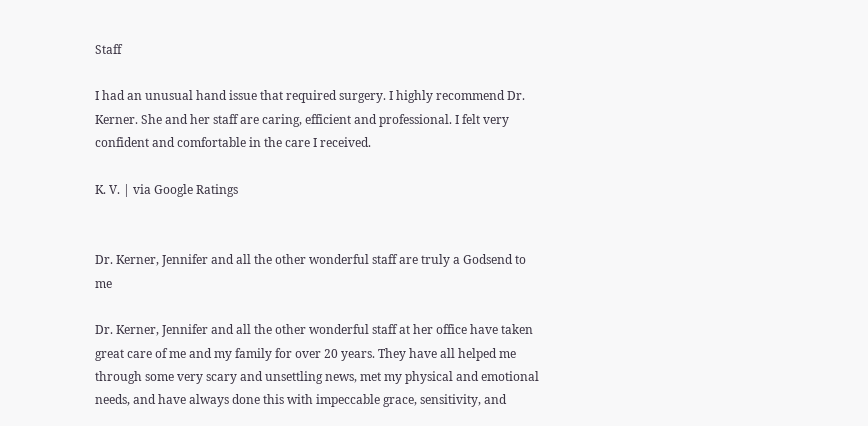Staff

I had an unusual hand issue that required surgery. I highly recommend Dr. Kerner. She and her staff are caring, efficient and professional. I felt very confident and comfortable in the care I received.

K. V. | via Google Ratings


Dr. Kerner, Jennifer and all the other wonderful staff are truly a Godsend to me

Dr. Kerner, Jennifer and all the other wonderful staff at her office have taken great care of me and my family for over 20 years. They have all helped me through some very scary and unsettling news, met my physical and emotional needs, and have always done this with impeccable grace, sensitivity, and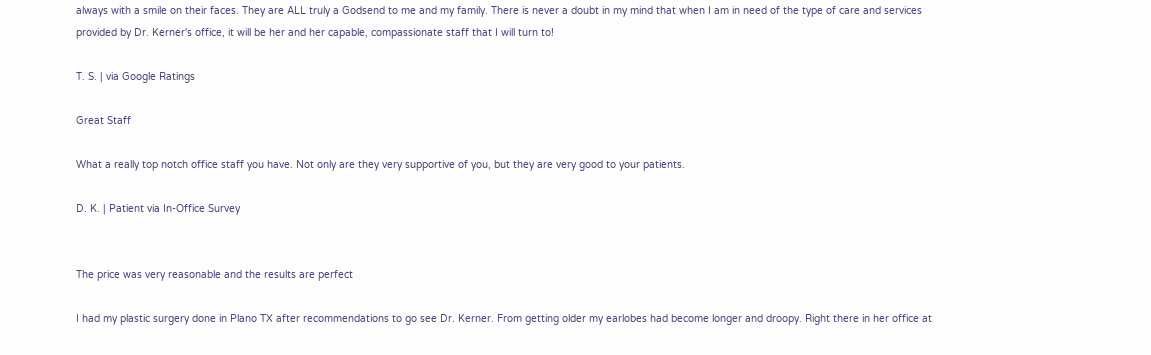always with a smile on their faces. They are ALL truly a Godsend to me and my family. There is never a doubt in my mind that when I am in need of the type of care and services provided by Dr. Kerner's office, it will be her and her capable, compassionate staff that I will turn to!

T. S. | via Google Ratings

Great Staff

What a really top notch office staff you have. Not only are they very supportive of you, but they are very good to your patients.

D. K. | Patient via In-Office Survey


The price was very reasonable and the results are perfect

I had my plastic surgery done in Plano TX after recommendations to go see Dr. Kerner. From getting older my earlobes had become longer and droopy. Right there in her office at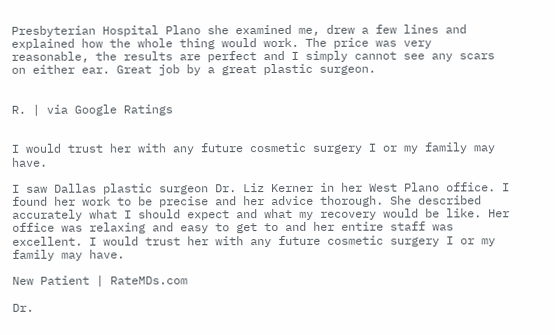Presbyterian Hospital Plano she examined me, drew a few lines and explained how the whole thing would work. The price was very reasonable, the results are perfect and I simply cannot see any scars on either ear. Great job by a great plastic surgeon.


R. | via Google Ratings


I would trust her with any future cosmetic surgery I or my family may have.

I saw Dallas plastic surgeon Dr. Liz Kerner in her West Plano office. I found her work to be precise and her advice thorough. She described accurately what I should expect and what my recovery would be like. Her office was relaxing and easy to get to and her entire staff was excellent. I would trust her with any future cosmetic surgery I or my family may have.

New Patient | RateMDs.com

Dr.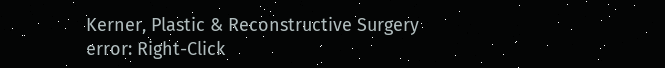Kerner, Plastic & Reconstructive Surgery
error: Right-Click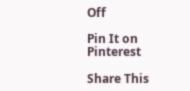Off

Pin It on Pinterest

Share This